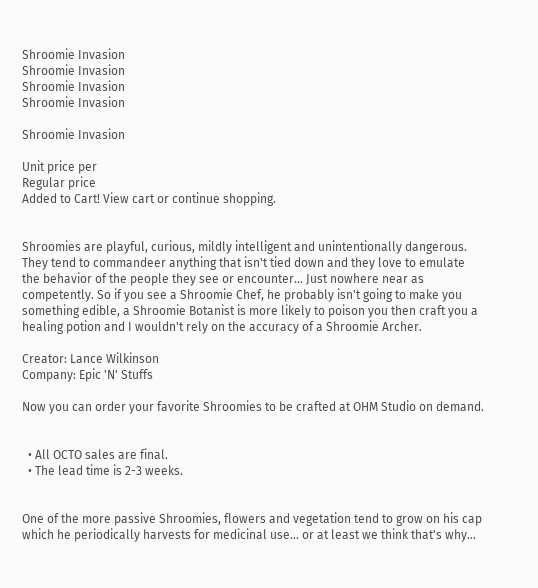Shroomie Invasion
Shroomie Invasion
Shroomie Invasion
Shroomie Invasion

Shroomie Invasion

Unit price per
Regular price
Added to Cart! View cart or continue shopping.


Shroomies are playful, curious, mildly intelligent and unintentionally dangerous. They tend to commandeer anything that isn't tied down and they love to emulate the behavior of the people they see or encounter... Just nowhere near as competently. So if you see a Shroomie Chef, he probably isn't going to make you something edible, a Shroomie Botanist is more likely to poison you then craft you a healing potion and I wouldn't rely on the accuracy of a Shroomie Archer.

Creator: Lance Wilkinson
Company: Epic 'N' Stuffs

Now you can order your favorite Shroomies to be crafted at OHM Studio on demand.


  • All OCTO sales are final.
  • The lead time is 2-3 weeks.


One of the more passive Shroomies, flowers and vegetation tend to grow on his cap which he periodically harvests for medicinal use... or at least we think that's why...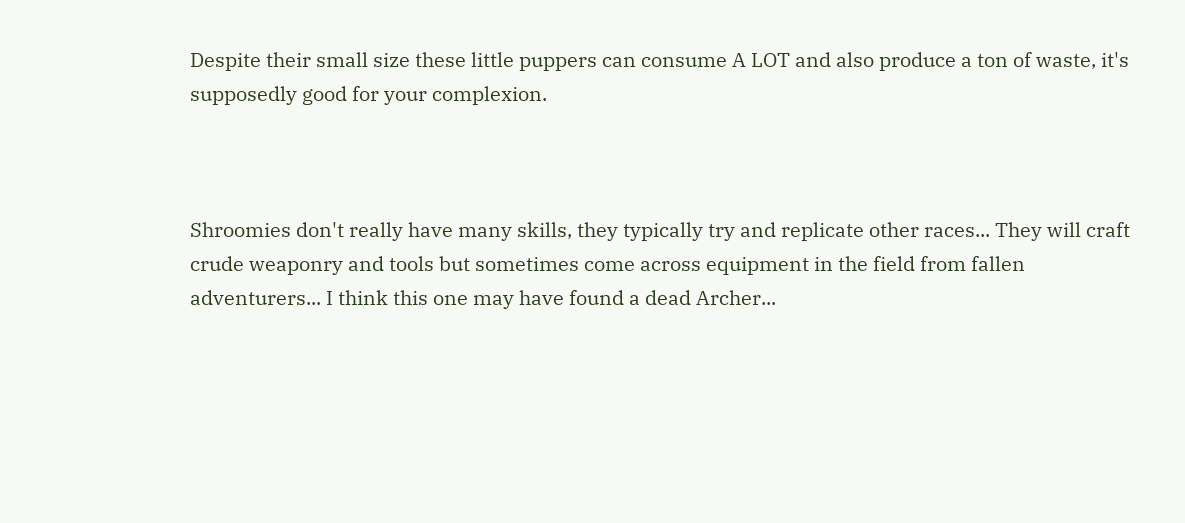Despite their small size these little puppers can consume A LOT and also produce a ton of waste, it's supposedly good for your complexion.



Shroomies don't really have many skills, they typically try and replicate other races... They will craft crude weaponry and tools but sometimes come across equipment in the field from fallen adventurers... I think this one may have found a dead Archer...